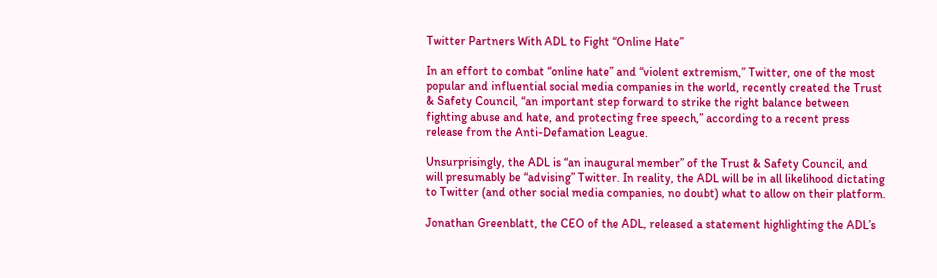Twitter Partners With ADL to Fight “Online Hate”

In an effort to combat “online hate” and “violent extremism,” Twitter, one of the most popular and influential social media companies in the world, recently created the Trust & Safety Council, “an important step forward to strike the right balance between fighting abuse and hate, and protecting free speech,” according to a recent press release from the Anti-Defamation League.

Unsurprisingly, the ADL is “an inaugural member” of the Trust & Safety Council, and will presumably be “advising” Twitter. In reality, the ADL will be in all likelihood dictating to Twitter (and other social media companies, no doubt) what to allow on their platform.

Jonathan Greenblatt, the CEO of the ADL, released a statement highlighting the ADL’s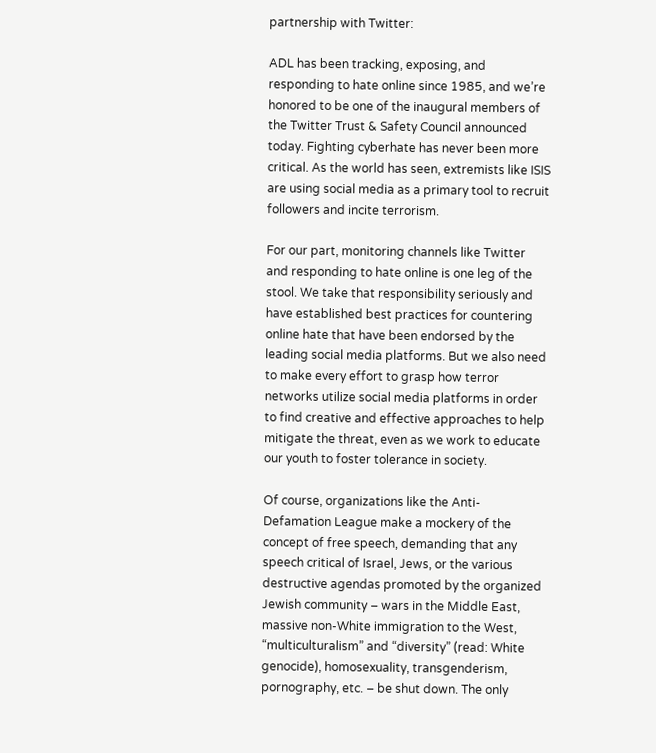partnership with Twitter:

ADL has been tracking, exposing, and responding to hate online since 1985, and we’re honored to be one of the inaugural members of the Twitter Trust & Safety Council announced today. Fighting cyberhate has never been more critical. As the world has seen, extremists like ISIS are using social media as a primary tool to recruit followers and incite terrorism.

For our part, monitoring channels like Twitter and responding to hate online is one leg of the stool. We take that responsibility seriously and have established best practices for countering online hate that have been endorsed by the leading social media platforms. But we also need to make every effort to grasp how terror networks utilize social media platforms in order to find creative and effective approaches to help mitigate the threat, even as we work to educate our youth to foster tolerance in society.

Of course, organizations like the Anti-Defamation League make a mockery of the concept of free speech, demanding that any speech critical of Israel, Jews, or the various destructive agendas promoted by the organized Jewish community – wars in the Middle East, massive non-White immigration to the West, “multiculturalism” and “diversity” (read: White genocide), homosexuality, transgenderism, pornography, etc. – be shut down. The only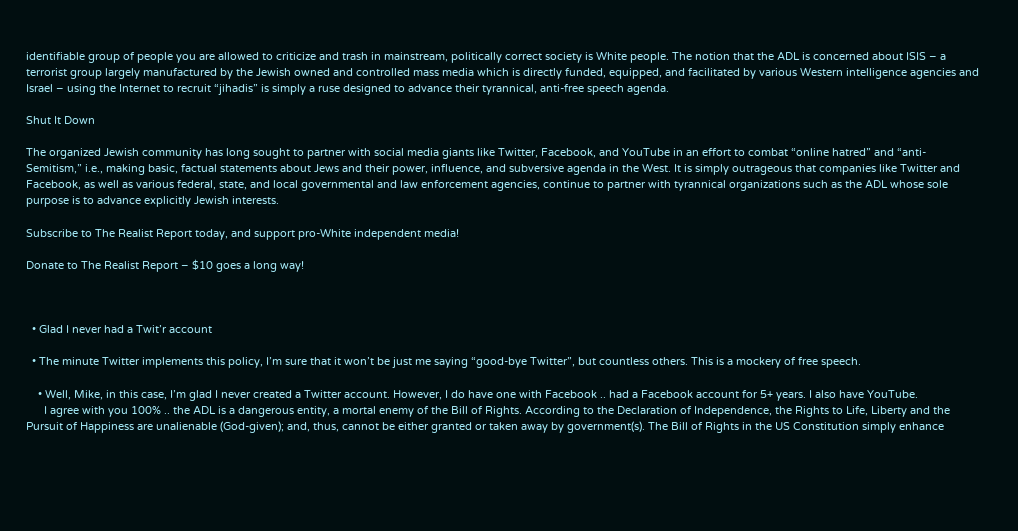identifiable group of people you are allowed to criticize and trash in mainstream, politically correct society is White people. The notion that the ADL is concerned about ISIS – a terrorist group largely manufactured by the Jewish owned and controlled mass media which is directly funded, equipped, and facilitated by various Western intelligence agencies and Israel – using the Internet to recruit “jihadis” is simply a ruse designed to advance their tyrannical, anti-free speech agenda.

Shut It Down

The organized Jewish community has long sought to partner with social media giants like Twitter, Facebook, and YouTube in an effort to combat “online hatred” and “anti-Semitism,” i.e., making basic, factual statements about Jews and their power, influence, and subversive agenda in the West. It is simply outrageous that companies like Twitter and Facebook, as well as various federal, state, and local governmental and law enforcement agencies, continue to partner with tyrannical organizations such as the ADL whose sole purpose is to advance explicitly Jewish interests.

Subscribe to The Realist Report today, and support pro-White independent media!

Donate to The Realist Report – $10 goes a long way!



  • Glad I never had a Twit’r account

  • The minute Twitter implements this policy, I’m sure that it won’t be just me saying “good-bye Twitter”, but countless others. This is a mockery of free speech.

    • Well, Mike, in this case, I’m glad I never created a Twitter account. However, I do have one with Facebook .. had a Facebook account for 5+ years. I also have YouTube.
      I agree with you 100% .. the ADL is a dangerous entity, a mortal enemy of the Bill of Rights. According to the Declaration of Independence, the Rights to Life, Liberty and the Pursuit of Happiness are unalienable (God-given); and, thus, cannot be either granted or taken away by government(s). The Bill of Rights in the US Constitution simply enhance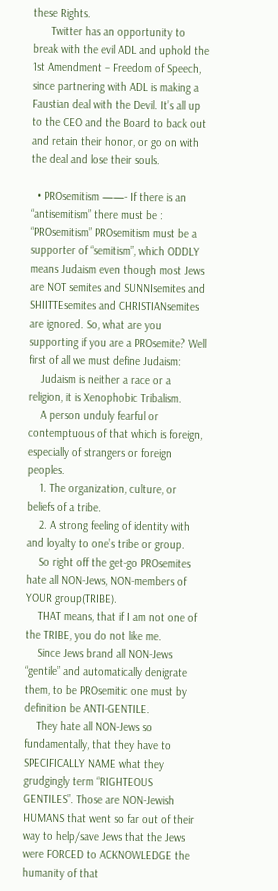these Rights.
      Twitter has an opportunity to break with the evil ADL and uphold the 1st Amendment – Freedom of Speech, since partnering with ADL is making a Faustian deal with the Devil. It’s all up to the CEO and the Board to back out and retain their honor, or go on with the deal and lose their souls.

  • PROsemitism ——- If there is an “antisemitism” there must be : “PROsemitism” PROsemitism must be a supporter of “semitism”, which ODDLY means Judaism even though most Jews are NOT semites and SUNNIsemites and SHIITTEsemites and CHRISTIANsemites are ignored. So, what are you supporting if you are a PROsemite? Well first of all we must define Judaism:
    Judaism is neither a race or a religion, it is Xenophobic Tribalism.
    A person unduly fearful or contemptuous of that which is foreign, especially of strangers or foreign peoples.
    1. The organization, culture, or beliefs of a tribe.
    2. A strong feeling of identity with and loyalty to one’s tribe or group.
    So right off the get-go PROsemites hate all NON-Jews, NON-members of YOUR group(TRIBE).
    THAT means, that if I am not one of the TRIBE, you do not like me.
    Since Jews brand all NON-Jews “gentile” and automatically denigrate them, to be PROsemitic one must by definition be ANTI-GENTILE.
    They hate all NON-Jews so fundamentally, that they have to SPECIFICALLY NAME what they grudgingly term “RIGHTEOUS GENTILES”. Those are NON-Jewish HUMANS that went so far out of their way to help/save Jews that the Jews were FORCED to ACKNOWLEDGE the humanity of that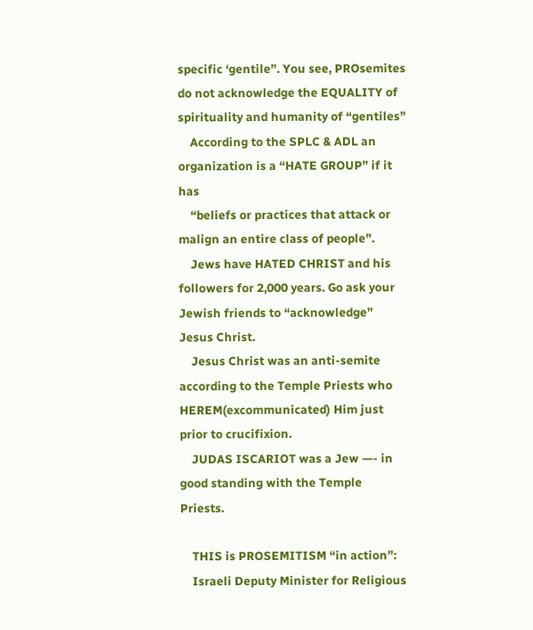specific ‘gentile”. You see, PROsemites do not acknowledge the EQUALITY of spirituality and humanity of “gentiles”
    According to the SPLC & ADL an organization is a “HATE GROUP” if it has
    “beliefs or practices that attack or malign an entire class of people”.
    Jews have HATED CHRIST and his followers for 2,000 years. Go ask your Jewish friends to “acknowledge” Jesus Christ.
    Jesus Christ was an anti-semite according to the Temple Priests who HEREM(excommunicated) Him just prior to crucifixion.
    JUDAS ISCARIOT was a Jew —- in good standing with the Temple Priests.

    THIS is PROSEMITISM “in action”:
    Israeli Deputy Minister for Religious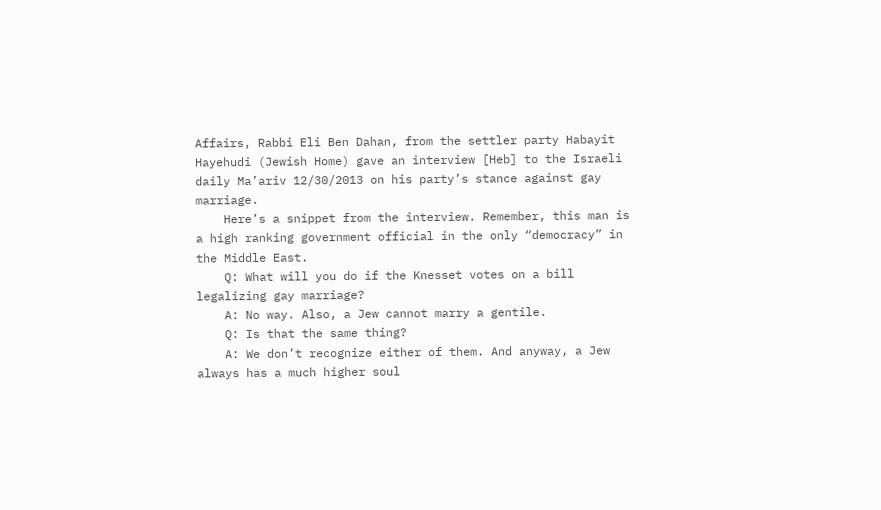Affairs, Rabbi Eli Ben Dahan, from the settler party Habayit Hayehudi (Jewish Home) gave an interview [Heb] to the Israeli daily Ma’ariv 12/30/2013 on his party’s stance against gay marriage.
    Here’s a snippet from the interview. Remember, this man is a high ranking government official in the only “democracy” in the Middle East.
    Q: What will you do if the Knesset votes on a bill legalizing gay marriage?
    A: No way. Also, a Jew cannot marry a gentile.
    Q: Is that the same thing?
    A: We don’t recognize either of them. And anyway, a Jew always has a much higher soul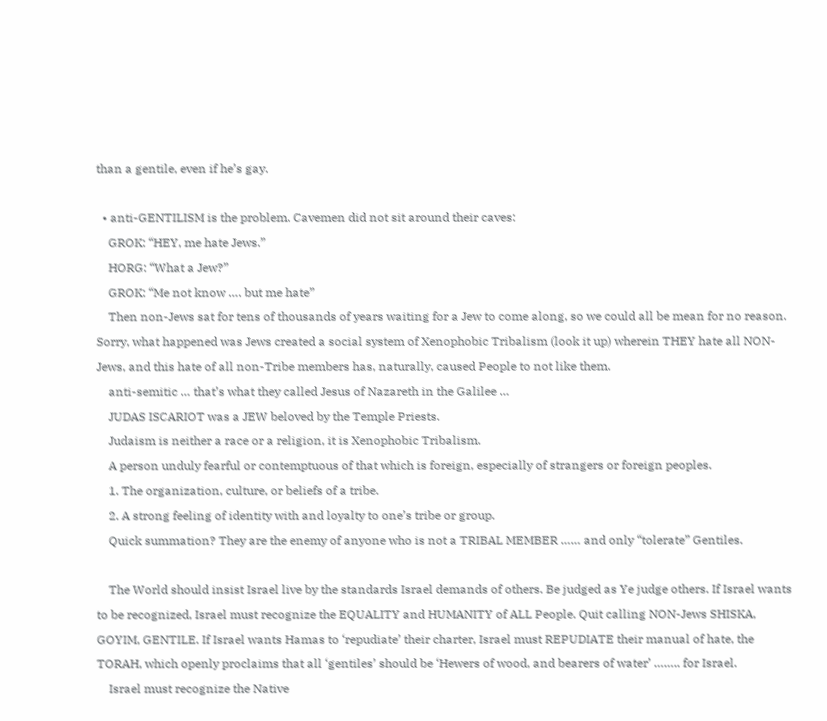than a gentile, even if he’s gay.

  • anti-GENTILISM is the problem. Cavemen did not sit around their caves:
    GROK: “HEY, me hate Jews.”
    HORG: “What a Jew?”
    GROK: “Me not know …. but me hate”
    Then non-Jews sat for tens of thousands of years waiting for a Jew to come along, so we could all be mean for no reason. Sorry, what happened was Jews created a social system of Xenophobic Tribalism (look it up) wherein THEY hate all NON-Jews, and this hate of all non-Tribe members has, naturally, caused People to not like them.
    anti-semitic … that’s what they called Jesus of Nazareth in the Galilee …
    JUDAS ISCARIOT was a JEW beloved by the Temple Priests.
    Judaism is neither a race or a religion, it is Xenophobic Tribalism.
    A person unduly fearful or contemptuous of that which is foreign, especially of strangers or foreign peoples.
    1. The organization, culture, or beliefs of a tribe.
    2. A strong feeling of identity with and loyalty to one’s tribe or group.
    Quick summation? They are the enemy of anyone who is not a TRIBAL MEMBER …… and only “tolerate” Gentiles.

    The World should insist Israel live by the standards Israel demands of others. Be judged as Ye judge others. If Israel wants to be recognized, Israel must recognize the EQUALITY and HUMANITY of ALL People. Quit calling NON-Jews SHISKA, GOYIM, GENTILE. If Israel wants Hamas to ‘repudiate’ their charter, Israel must REPUDIATE their manual of hate, the TORAH, which openly proclaims that all ‘gentiles’ should be ‘Hewers of wood, and bearers of water’ …….. for Israel.
    Israel must recognize the Native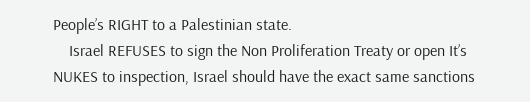People’s RIGHT to a Palestinian state.
    Israel REFUSES to sign the Non Proliferation Treaty or open It’s NUKES to inspection, Israel should have the exact same sanctions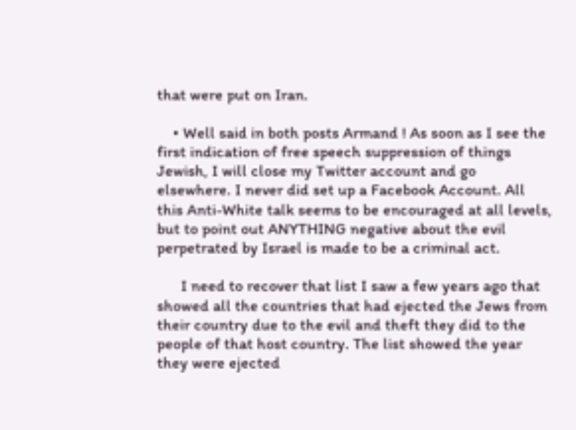that were put on Iran.

    • Well said in both posts Armand ! As soon as I see the first indication of free speech suppression of things Jewish, I will close my Twitter account and go elsewhere. I never did set up a Facebook Account. All this Anti-White talk seems to be encouraged at all levels, but to point out ANYTHING negative about the evil perpetrated by Israel is made to be a criminal act.

      I need to recover that list I saw a few years ago that showed all the countries that had ejected the Jews from their country due to the evil and theft they did to the people of that host country. The list showed the year they were ejected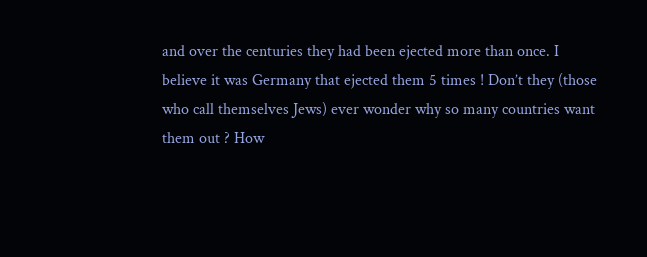and over the centuries they had been ejected more than once. I believe it was Germany that ejected them 5 times ! Don’t they (those who call themselves Jews) ever wonder why so many countries want them out ? How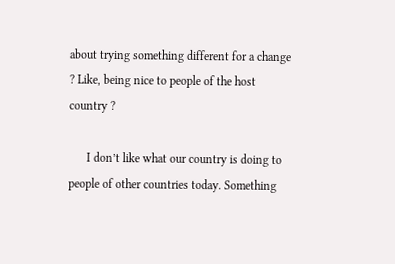about trying something different for a change ? Like, being nice to people of the host country ?

      I don’t like what our country is doing to people of other countries today. Something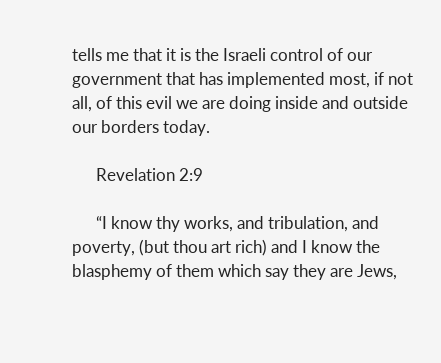tells me that it is the Israeli control of our government that has implemented most, if not all, of this evil we are doing inside and outside our borders today.

      Revelation 2:9

      “I know thy works, and tribulation, and poverty, (but thou art rich) and I know the blasphemy of them which say they are Jews,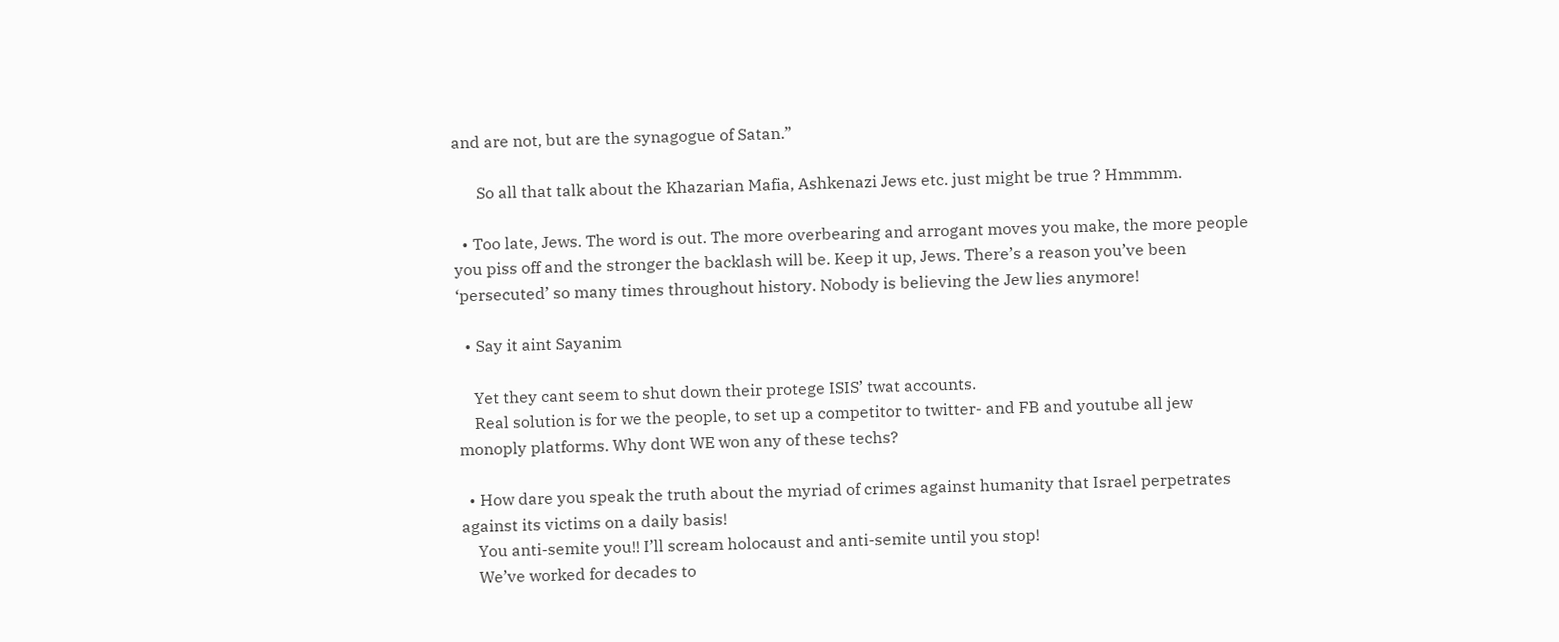and are not, but are the synagogue of Satan.”

      So all that talk about the Khazarian Mafia, Ashkenazi Jews etc. just might be true ? Hmmmm.

  • Too late, Jews. The word is out. The more overbearing and arrogant moves you make, the more people you piss off and the stronger the backlash will be. Keep it up, Jews. There’s a reason you’ve been ‘persecuted’ so many times throughout history. Nobody is believing the Jew lies anymore!

  • Say it aint Sayanim

    Yet they cant seem to shut down their protege ISIS’ twat accounts.
    Real solution is for we the people, to set up a competitor to twitter- and FB and youtube all jew monoply platforms. Why dont WE won any of these techs?

  • How dare you speak the truth about the myriad of crimes against humanity that Israel perpetrates against its victims on a daily basis!
    You anti-semite you!! I’ll scream holocaust and anti-semite until you stop!
    We’ve worked for decades to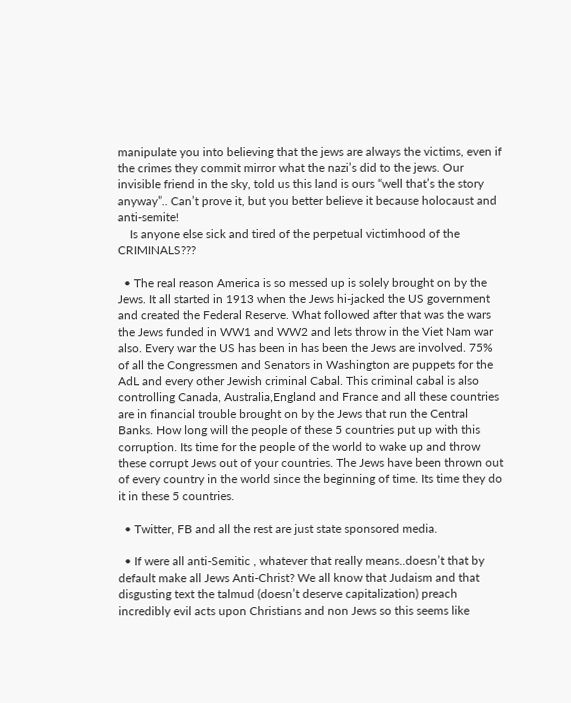manipulate you into believing that the jews are always the victims, even if the crimes they commit mirror what the nazi’s did to the jews. Our invisible friend in the sky, told us this land is ours “well that’s the story anyway”.. Can’t prove it, but you better believe it because holocaust and anti-semite!
    Is anyone else sick and tired of the perpetual victimhood of the CRIMINALS???

  • The real reason America is so messed up is solely brought on by the Jews. It all started in 1913 when the Jews hi-jacked the US government and created the Federal Reserve. What followed after that was the wars the Jews funded in WW1 and WW2 and lets throw in the Viet Nam war also. Every war the US has been in has been the Jews are involved. 75% of all the Congressmen and Senators in Washington are puppets for the AdL and every other Jewish criminal Cabal. This criminal cabal is also controlling Canada, Australia,England and France and all these countries are in financial trouble brought on by the Jews that run the Central Banks. How long will the people of these 5 countries put up with this corruption. Its time for the people of the world to wake up and throw these corrupt Jews out of your countries. The Jews have been thrown out of every country in the world since the beginning of time. Its time they do it in these 5 countries.

  • Twitter, FB and all the rest are just state sponsored media.

  • If were all anti-Semitic , whatever that really means..doesn’t that by default make all Jews Anti-Christ? We all know that Judaism and that disgusting text the talmud (doesn’t deserve capitalization) preach incredibly evil acts upon Christians and non Jews so this seems like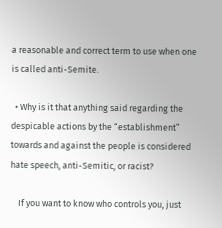a reasonable and correct term to use when one is called anti-Semite.

  • Why is it that anything said regarding the despicable actions by the “establishment” towards and against the people is considered hate speech, anti-Semitic, or racist?

    If you want to know who controls you, just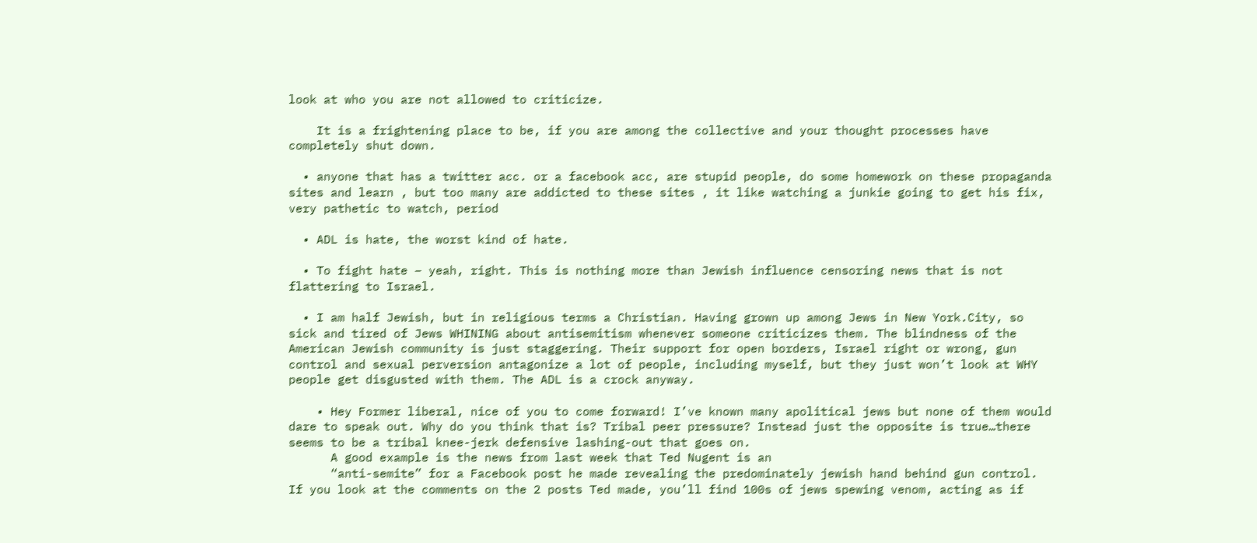look at who you are not allowed to criticize.

    It is a frightening place to be, if you are among the collective and your thought processes have completely shut down.

  • anyone that has a twitter acc. or a facebook acc, are stupid people, do some homework on these propaganda sites and learn , but too many are addicted to these sites , it like watching a junkie going to get his fix, very pathetic to watch, period

  • ADL is hate, the worst kind of hate.

  • To fight hate – yeah, right. This is nothing more than Jewish influence censoring news that is not flattering to Israel.

  • I am half Jewish, but in religious terms a Christian. Having grown up among Jews in New York.City, so sick and tired of Jews WHINING about antisemitism whenever someone criticizes them. The blindness of the American Jewish community is just staggering. Their support for open borders, Israel right or wrong, gun control and sexual perversion antagonize a lot of people, including myself, but they just won’t look at WHY people get disgusted with them. The ADL is a crock anyway.

    • Hey Former liberal, nice of you to come forward! I’ve known many apolitical jews but none of them would dare to speak out. Why do you think that is? Tribal peer pressure? Instead just the opposite is true…there seems to be a tribal knee-jerk defensive lashing-out that goes on.
      A good example is the news from last week that Ted Nugent is an
      “anti-semite” for a Facebook post he made revealing the predominately jewish hand behind gun control. If you look at the comments on the 2 posts Ted made, you’ll find 100s of jews spewing venom, acting as if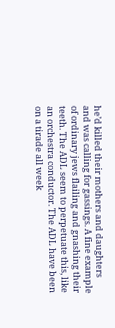he’d killed their mothers and daughters and was calling for gassings. A fine example of ordinary jews flailing and gnashing their teeth. The ADL seem to perpetuate this, like an orchestra conductor. The ADL have been on a tirade all week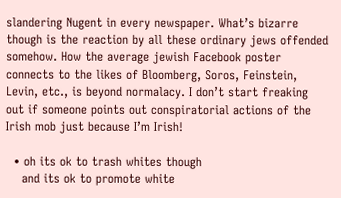slandering Nugent in every newspaper. What’s bizarre though is the reaction by all these ordinary jews offended somehow. How the average jewish Facebook poster connects to the likes of Bloomberg, Soros, Feinstein, Levin, etc., is beyond normalacy. I don’t start freaking out if someone points out conspiratorial actions of the Irish mob just because I’m Irish!

  • oh its ok to trash whites though
    and its ok to promote white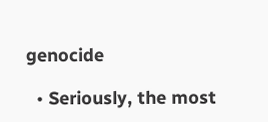genocide

  • Seriously, the most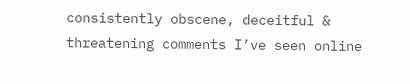consistently obscene, deceitful & threatening comments I’ve seen online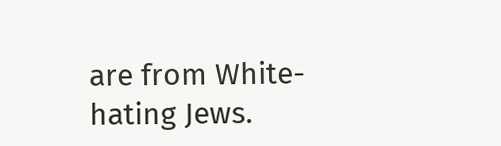are from White-hating Jews.